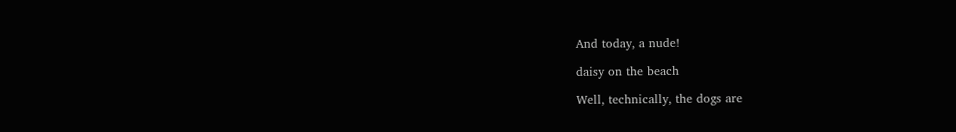And today, a nude!

daisy on the beach

Well, technically, the dogs are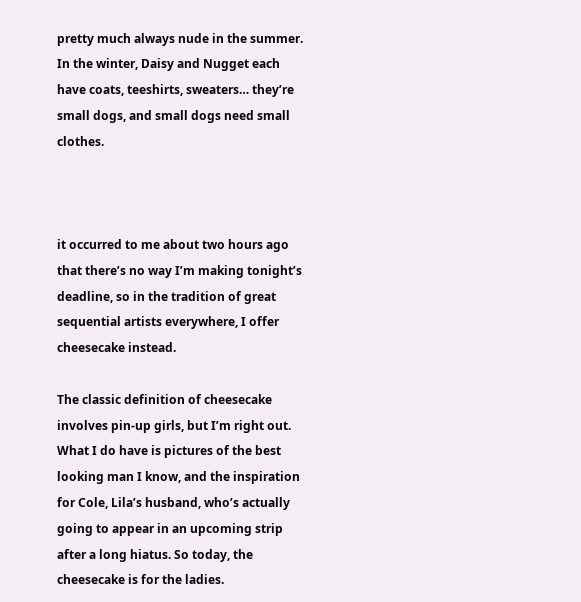pretty much always nude in the summer. In the winter, Daisy and Nugget each have coats, teeshirts, sweaters… they’re small dogs, and small dogs need small clothes.



it occurred to me about two hours ago that there’s no way I’m making tonight’s deadline, so in the tradition of great sequential artists everywhere, I offer cheesecake instead.

The classic definition of cheesecake involves pin-up girls, but I’m right out. What I do have is pictures of the best looking man I know, and the inspiration for Cole, Lila’s husband, who’s actually going to appear in an upcoming strip after a long hiatus. So today, the cheesecake is for the ladies.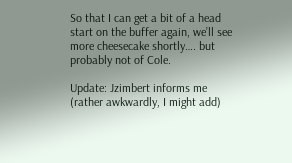So that I can get a bit of a head start on the buffer again, we’ll see more cheesecake shortly…. but probably not of Cole.

Update: Jzimbert informs me (rather awkwardly, I might add)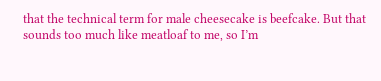that the technical term for male cheesecake is beefcake. But that sounds too much like meatloaf to me, so I’m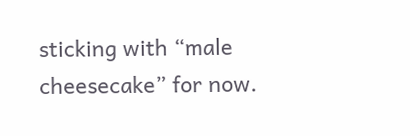sticking with “male cheesecake” for now.